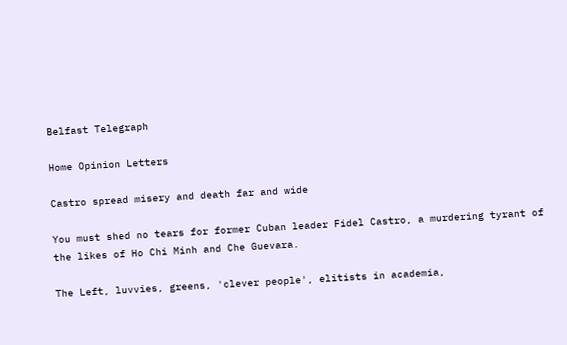Belfast Telegraph

Home Opinion Letters

Castro spread misery and death far and wide

You must shed no tears for former Cuban leader Fidel Castro, a murdering tyrant of the likes of Ho Chi Minh and Che Guevara.

The Left, luvvies, greens, 'clever people', elitists in academia,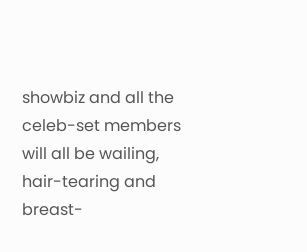showbiz and all the celeb-set members will all be wailing, hair-tearing and breast-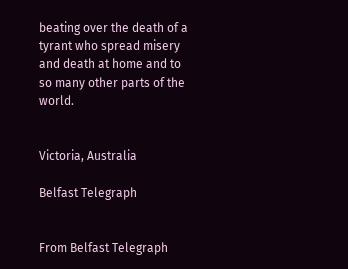beating over the death of a tyrant who spread misery and death at home and to so many other parts of the world.


Victoria, Australia

Belfast Telegraph


From Belfast Telegraph